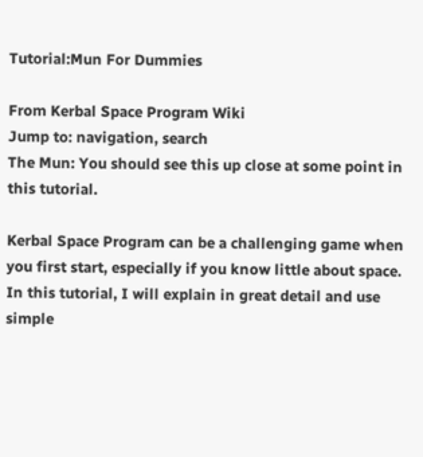Tutorial:Mun For Dummies

From Kerbal Space Program Wiki
Jump to: navigation, search
The Mun: You should see this up close at some point in this tutorial.

Kerbal Space Program can be a challenging game when you first start, especially if you know little about space. In this tutorial, I will explain in great detail and use simple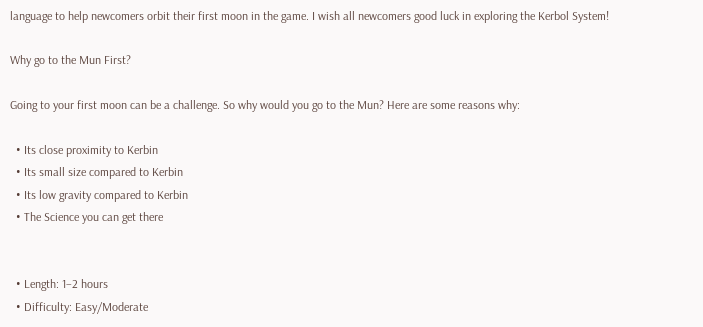language to help newcomers orbit their first moon in the game. I wish all newcomers good luck in exploring the Kerbol System!

Why go to the Mun First?

Going to your first moon can be a challenge. So why would you go to the Mun? Here are some reasons why:

  • Its close proximity to Kerbin
  • Its small size compared to Kerbin
  • Its low gravity compared to Kerbin
  • The Science you can get there


  • Length: 1–2 hours
  • Difficulty: Easy/Moderate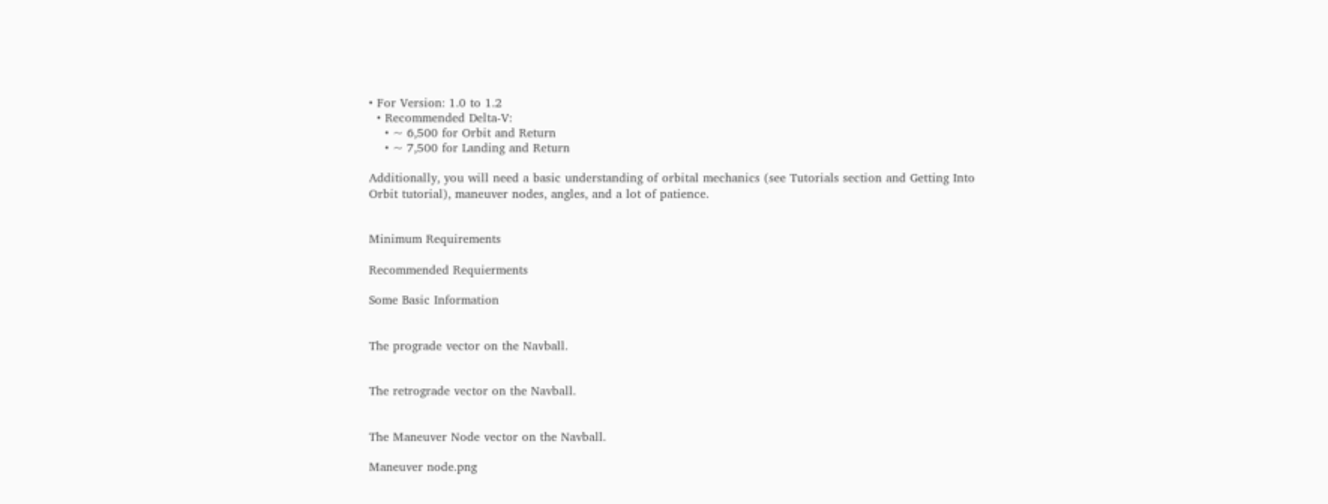• For Version: 1.0 to 1.2
  • Recommended Delta-V:
    • ~ 6,500 for Orbit and Return
    • ~ 7,500 for Landing and Return

Additionally, you will need a basic understanding of orbital mechanics (see Tutorials section and Getting Into Orbit tutorial), maneuver nodes, angles, and a lot of patience.


Minimum Requirements

Recommended Requierments

Some Basic Information


The prograde vector on the Navball.


The retrograde vector on the Navball.


The Maneuver Node vector on the Navball.

Maneuver node.png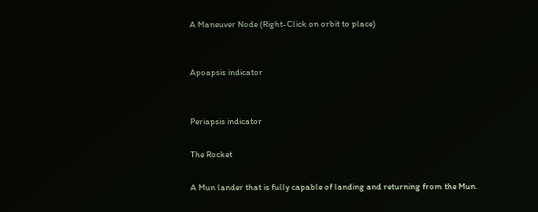A Maneuver Node (Right-Click on orbit to place)


Apoapsis indicator


Periapsis indicator

The Rocket

A Mun lander that is fully capable of landing and returning from the Mun.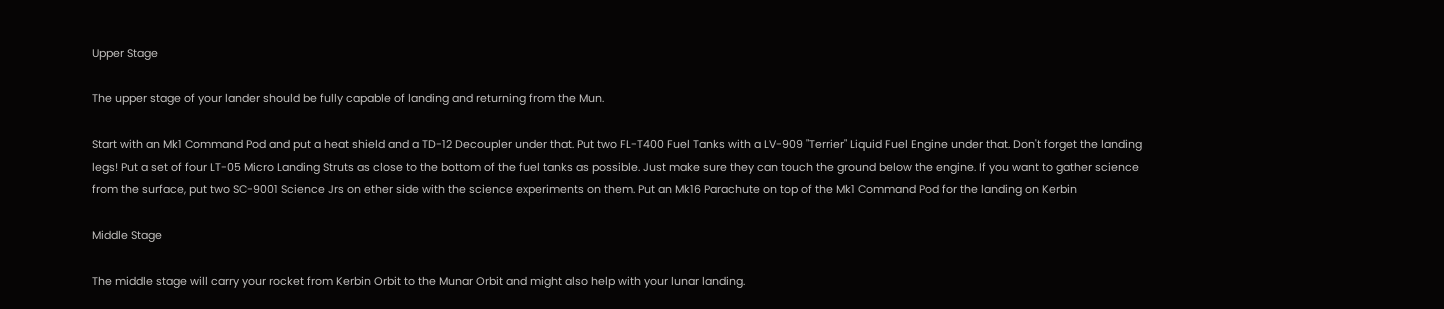Upper Stage

The upper stage of your lander should be fully capable of landing and returning from the Mun.

Start with an Mk1 Command Pod and put a heat shield and a TD-12 Decoupler under that. Put two FL-T400 Fuel Tanks with a LV-909 "Terrier" Liquid Fuel Engine under that. Don't forget the landing legs! Put a set of four LT-05 Micro Landing Struts as close to the bottom of the fuel tanks as possible. Just make sure they can touch the ground below the engine. If you want to gather science from the surface, put two SC-9001 Science Jrs on ether side with the science experiments on them. Put an Mk16 Parachute on top of the Mk1 Command Pod for the landing on Kerbin

Middle Stage

The middle stage will carry your rocket from Kerbin Orbit to the Munar Orbit and might also help with your lunar landing.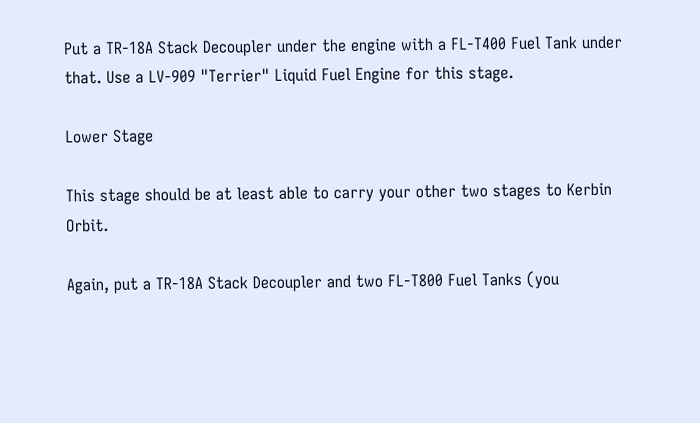Put a TR-18A Stack Decoupler under the engine with a FL-T400 Fuel Tank under that. Use a LV-909 "Terrier" Liquid Fuel Engine for this stage.

Lower Stage

This stage should be at least able to carry your other two stages to Kerbin Orbit.

Again, put a TR-18A Stack Decoupler and two FL-T800 Fuel Tanks (you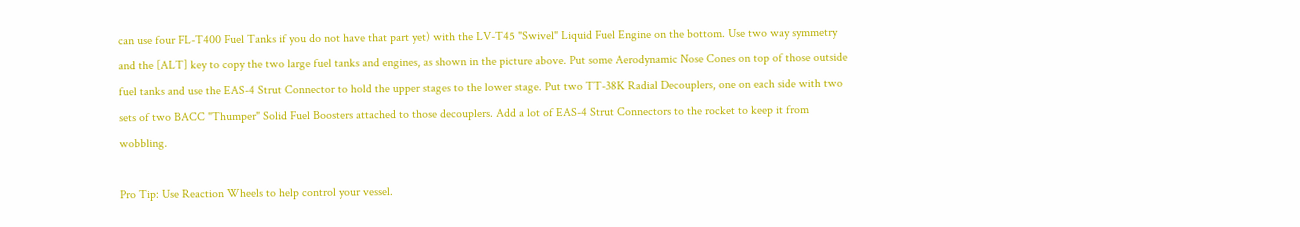can use four FL-T400 Fuel Tanks if you do not have that part yet) with the LV-T45 "Swivel" Liquid Fuel Engine on the bottom. Use two way symmetry and the [ALT] key to copy the two large fuel tanks and engines, as shown in the picture above. Put some Aerodynamic Nose Cones on top of those outside fuel tanks and use the EAS-4 Strut Connector to hold the upper stages to the lower stage. Put two TT-38K Radial Decouplers, one on each side with two sets of two BACC "Thumper" Solid Fuel Boosters attached to those decouplers. Add a lot of EAS-4 Strut Connectors to the rocket to keep it from wobbling.

Pro Tip: Use Reaction Wheels to help control your vessel.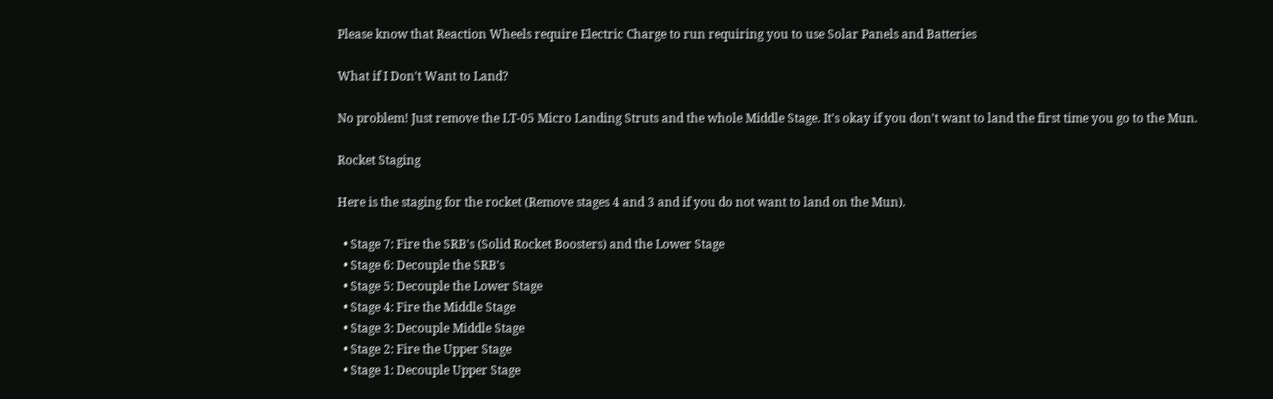Please know that Reaction Wheels require Electric Charge to run requiring you to use Solar Panels and Batteries

What if I Don't Want to Land?

No problem! Just remove the LT-05 Micro Landing Struts and the whole Middle Stage. It's okay if you don't want to land the first time you go to the Mun.

Rocket Staging

Here is the staging for the rocket (Remove stages 4 and 3 and if you do not want to land on the Mun).

  • Stage 7: Fire the SRB's (Solid Rocket Boosters) and the Lower Stage
  • Stage 6: Decouple the SRB's
  • Stage 5: Decouple the Lower Stage
  • Stage 4: Fire the Middle Stage
  • Stage 3: Decouple Middle Stage
  • Stage 2: Fire the Upper Stage
  • Stage 1: Decouple Upper Stage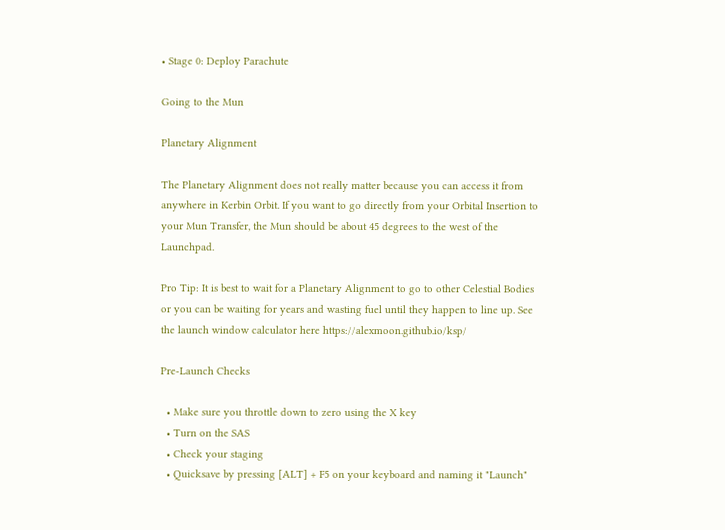• Stage 0: Deploy Parachute

Going to the Mun

Planetary Alignment

The Planetary Alignment does not really matter because you can access it from anywhere in Kerbin Orbit. If you want to go directly from your Orbital Insertion to your Mun Transfer, the Mun should be about 45 degrees to the west of the Launchpad.

Pro Tip: It is best to wait for a Planetary Alignment to go to other Celestial Bodies or you can be waiting for years and wasting fuel until they happen to line up. See the launch window calculator here https://alexmoon.github.io/ksp/

Pre-Launch Checks

  • Make sure you throttle down to zero using the X key
  • Turn on the SAS
  • Check your staging
  • Quicksave by pressing [ALT] + F5 on your keyboard and naming it "Launch"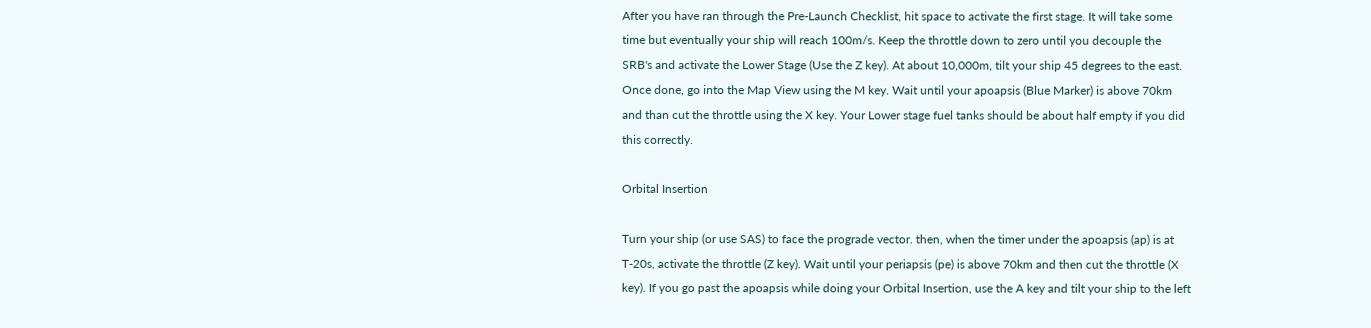After you have ran through the Pre-Launch Checklist, hit space to activate the first stage. It will take some time but eventually your ship will reach 100m/s. Keep the throttle down to zero until you decouple the SRB's and activate the Lower Stage (Use the Z key). At about 10,000m, tilt your ship 45 degrees to the east. Once done, go into the Map View using the M key. Wait until your apoapsis (Blue Marker) is above 70km and than cut the throttle using the X key. Your Lower stage fuel tanks should be about half empty if you did this correctly.

Orbital Insertion

Turn your ship (or use SAS) to face the prograde vector. then, when the timer under the apoapsis (ap) is at T-20s, activate the throttle (Z key). Wait until your periapsis (pe) is above 70km and then cut the throttle (X key). If you go past the apoapsis while doing your Orbital Insertion, use the A key and tilt your ship to the left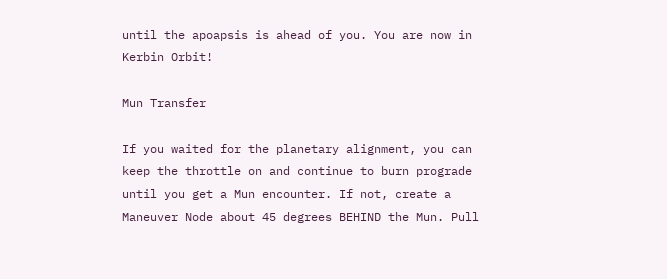until the apoapsis is ahead of you. You are now in Kerbin Orbit!

Mun Transfer

If you waited for the planetary alignment, you can keep the throttle on and continue to burn prograde until you get a Mun encounter. If not, create a Maneuver Node about 45 degrees BEHIND the Mun. Pull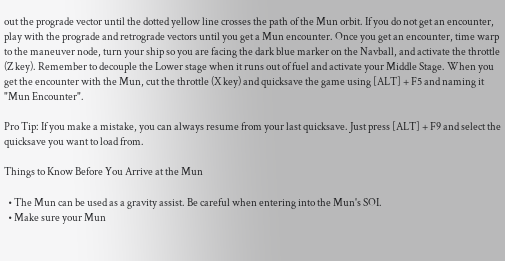out the prograde vector until the dotted yellow line crosses the path of the Mun orbit. If you do not get an encounter, play with the prograde and retrograde vectors until you get a Mun encounter. Once you get an encounter, time warp to the maneuver node, turn your ship so you are facing the dark blue marker on the Navball, and activate the throttle (Z key). Remember to decouple the Lower stage when it runs out of fuel and activate your Middle Stage. When you get the encounter with the Mun, cut the throttle (X key) and quicksave the game using [ALT] + F5 and naming it "Mun Encounter".

Pro Tip: If you make a mistake, you can always resume from your last quicksave. Just press [ALT] + F9 and select the quicksave you want to load from.

Things to Know Before You Arrive at the Mun

  • The Mun can be used as a gravity assist. Be careful when entering into the Mun's SOI.
  • Make sure your Mun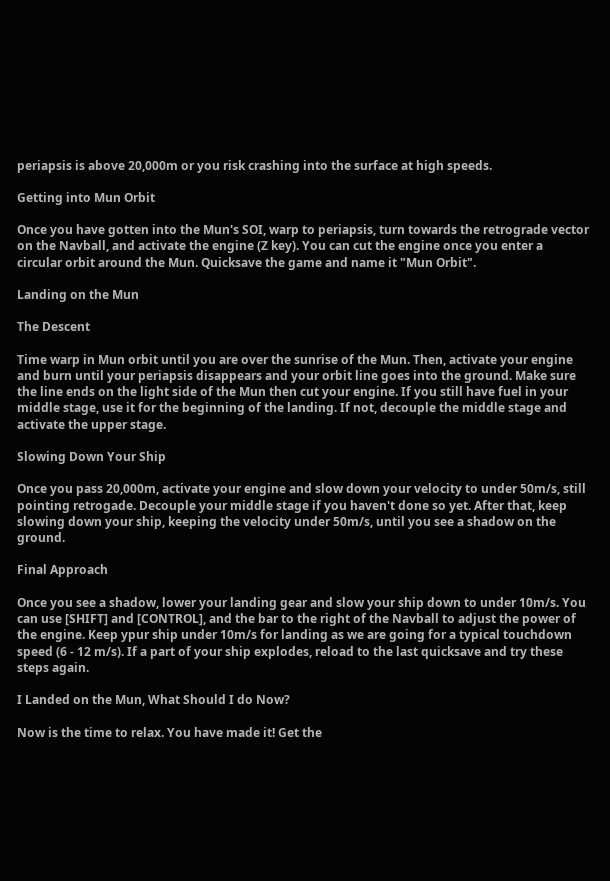periapsis is above 20,000m or you risk crashing into the surface at high speeds.

Getting into Mun Orbit

Once you have gotten into the Mun's SOI, warp to periapsis, turn towards the retrograde vector on the Navball, and activate the engine (Z key). You can cut the engine once you enter a circular orbit around the Mun. Quicksave the game and name it "Mun Orbit".

Landing on the Mun

The Descent

Time warp in Mun orbit until you are over the sunrise of the Mun. Then, activate your engine and burn until your periapsis disappears and your orbit line goes into the ground. Make sure the line ends on the light side of the Mun then cut your engine. If you still have fuel in your middle stage, use it for the beginning of the landing. If not, decouple the middle stage and activate the upper stage.

Slowing Down Your Ship

Once you pass 20,000m, activate your engine and slow down your velocity to under 50m/s, still pointing retrogade. Decouple your middle stage if you haven't done so yet. After that, keep slowing down your ship, keeping the velocity under 50m/s, until you see a shadow on the ground.

Final Approach

Once you see a shadow, lower your landing gear and slow your ship down to under 10m/s. You can use [SHIFT] and [CONTROL], and the bar to the right of the Navball to adjust the power of the engine. Keep ypur ship under 10m/s for landing as we are going for a typical touchdown speed (6 - 12 m/s). If a part of your ship explodes, reload to the last quicksave and try these steps again.

I Landed on the Mun, What Should I do Now?

Now is the time to relax. You have made it! Get the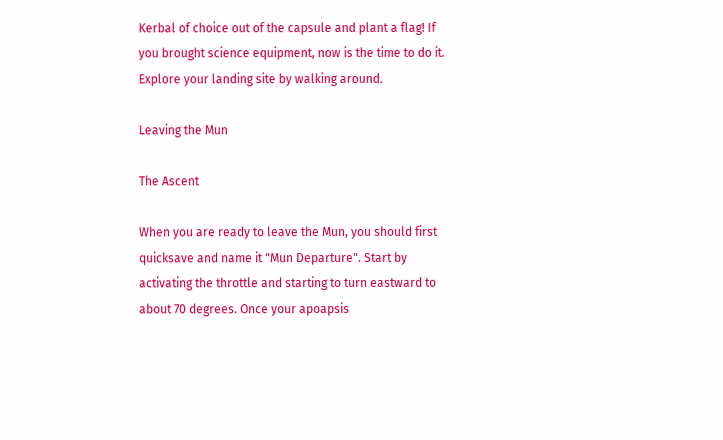Kerbal of choice out of the capsule and plant a flag! If you brought science equipment, now is the time to do it. Explore your landing site by walking around.

Leaving the Mun

The Ascent

When you are ready to leave the Mun, you should first quicksave and name it "Mun Departure". Start by activating the throttle and starting to turn eastward to about 70 degrees. Once your apoapsis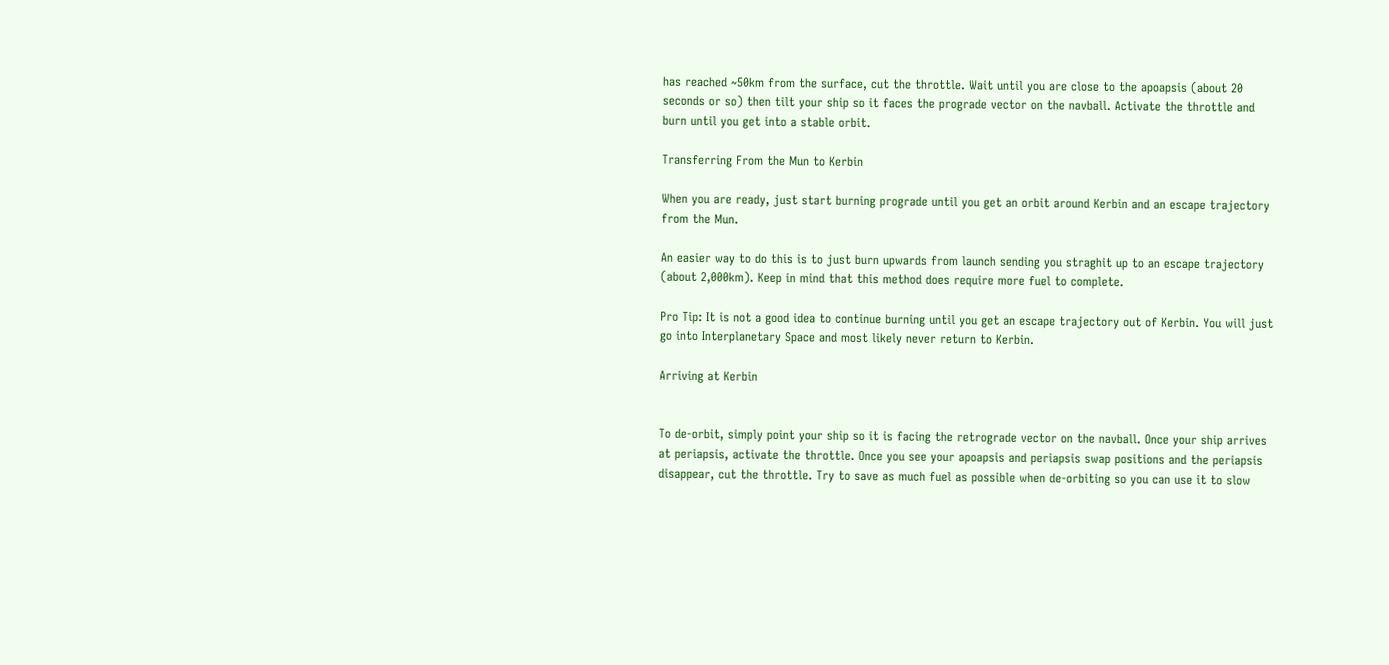has reached ~50km from the surface, cut the throttle. Wait until you are close to the apoapsis (about 20 seconds or so) then tilt your ship so it faces the prograde vector on the navball. Activate the throttle and burn until you get into a stable orbit.

Transferring From the Mun to Kerbin

When you are ready, just start burning prograde until you get an orbit around Kerbin and an escape trajectory from the Mun.

An easier way to do this is to just burn upwards from launch sending you straghit up to an escape trajectory (about 2,000km). Keep in mind that this method does require more fuel to complete.

Pro Tip: It is not a good idea to continue burning until you get an escape trajectory out of Kerbin. You will just go into Interplanetary Space and most likely never return to Kerbin.

Arriving at Kerbin


To de-orbit, simply point your ship so it is facing the retrograde vector on the navball. Once your ship arrives at periapsis, activate the throttle. Once you see your apoapsis and periapsis swap positions and the periapsis disappear, cut the throttle. Try to save as much fuel as possible when de-orbiting so you can use it to slow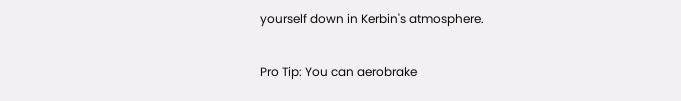yourself down in Kerbin's atmosphere.

Pro Tip: You can aerobrake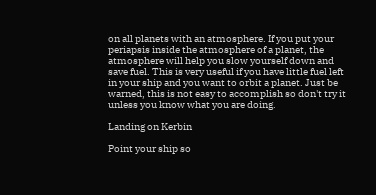on all planets with an atmosphere. If you put your periapsis inside the atmosphere of a planet, the atmosphere will help you slow yourself down and save fuel. This is very useful if you have little fuel left in your ship and you want to orbit a planet. Just be warned, this is not easy to accomplish so don't try it unless you know what you are doing.

Landing on Kerbin

Point your ship so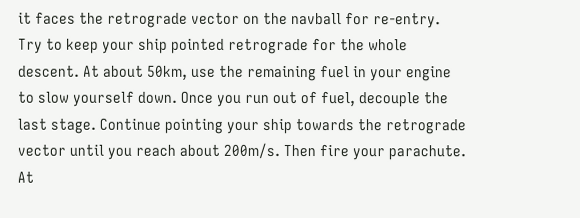it faces the retrograde vector on the navball for re-entry. Try to keep your ship pointed retrograde for the whole descent. At about 50km, use the remaining fuel in your engine to slow yourself down. Once you run out of fuel, decouple the last stage. Continue pointing your ship towards the retrograde vector until you reach about 200m/s. Then fire your parachute. At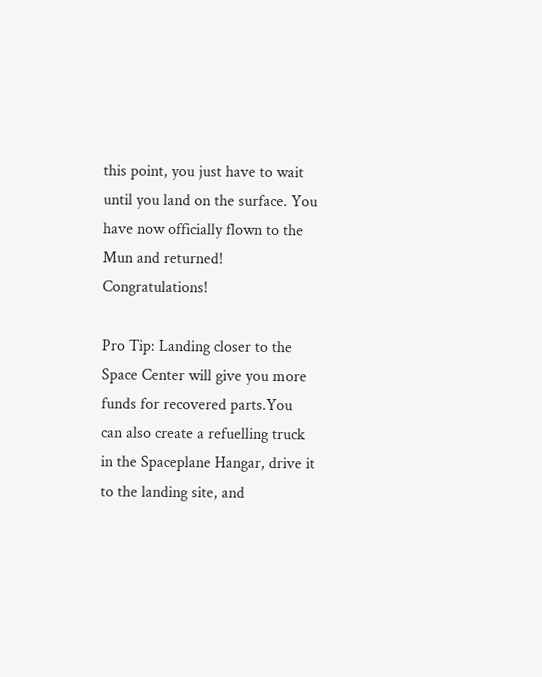this point, you just have to wait until you land on the surface. You have now officially flown to the Mun and returned! Congratulations!

Pro Tip: Landing closer to the Space Center will give you more funds for recovered parts.You can also create a refuelling truck in the Spaceplane Hangar, drive it to the landing site, and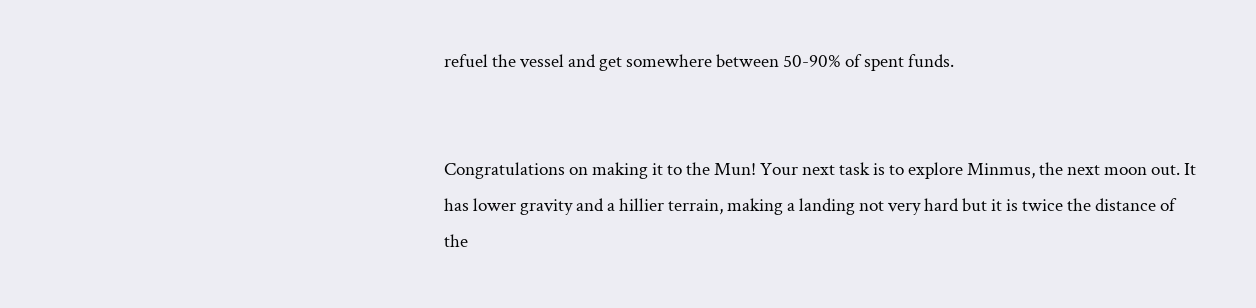refuel the vessel and get somewhere between 50-90% of spent funds.


Congratulations on making it to the Mun! Your next task is to explore Minmus, the next moon out. It has lower gravity and a hillier terrain, making a landing not very hard but it is twice the distance of the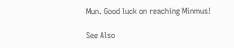Mun. Good luck on reaching Minmus!

See Also